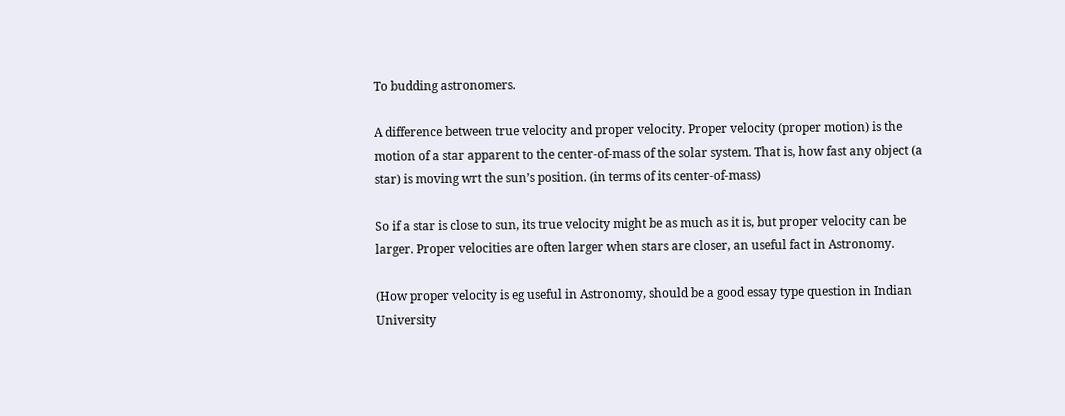To budding astronomers.

A difference between true velocity and proper velocity. Proper velocity (proper motion) is the motion of a star apparent to the center-of-mass of the solar system. That is, how fast any object (a star) is moving wrt the sun’s position. (in terms of its center-of-mass)

So if a star is close to sun, its true velocity might be as much as it is, but proper velocity can be larger. Proper velocities are often larger when stars are closer, an useful fact in Astronomy.

(How proper velocity is eg useful in Astronomy, should be a good essay type question in Indian University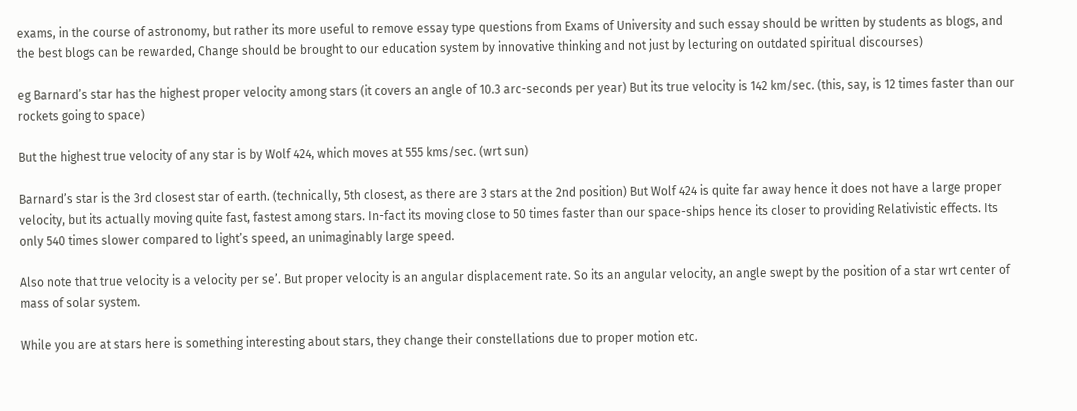exams, in the course of astronomy, but rather its more useful to remove essay type questions from Exams of University and such essay should be written by students as blogs, and the best blogs can be rewarded, Change should be brought to our education system by innovative thinking and not just by lecturing on outdated spiritual discourses)

eg Barnard’s star has the highest proper velocity among stars (it covers an angle of 10.3 arc-seconds per year) But its true velocity is 142 km/sec. (this, say, is 12 times faster than our rockets going to space)

But the highest true velocity of any star is by Wolf 424, which moves at 555 kms/sec. (wrt sun)

Barnard’s star is the 3rd closest star of earth. (technically, 5th closest, as there are 3 stars at the 2nd position) But Wolf 424 is quite far away hence it does not have a large proper velocity, but its actually moving quite fast, fastest among stars. In-fact its moving close to 50 times faster than our space-ships hence its closer to providing Relativistic effects. Its only 540 times slower compared to light’s speed, an unimaginably large speed.

Also note that true velocity is a velocity per se’. But proper velocity is an angular displacement rate. So its an angular velocity, an angle swept by the position of a star wrt center of mass of solar system.

While you are at stars here is something interesting about stars, they change their constellations due to proper motion etc.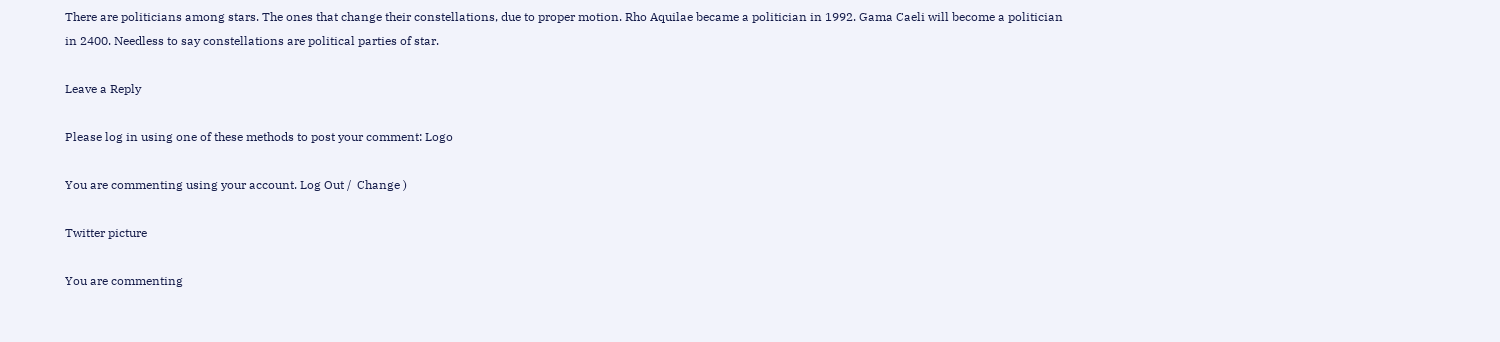There are politicians among stars. The ones that change their constellations, due to proper motion. Rho Aquilae became a politician in 1992. Gama Caeli will become a politician in 2400. Needless to say constellations are political parties of star.

Leave a Reply

Please log in using one of these methods to post your comment: Logo

You are commenting using your account. Log Out /  Change )

Twitter picture

You are commenting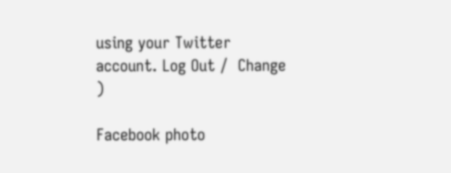using your Twitter account. Log Out /  Change )

Facebook photo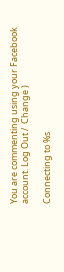You are commenting using your Facebook account. Log Out /  Change )

Connecting to %s